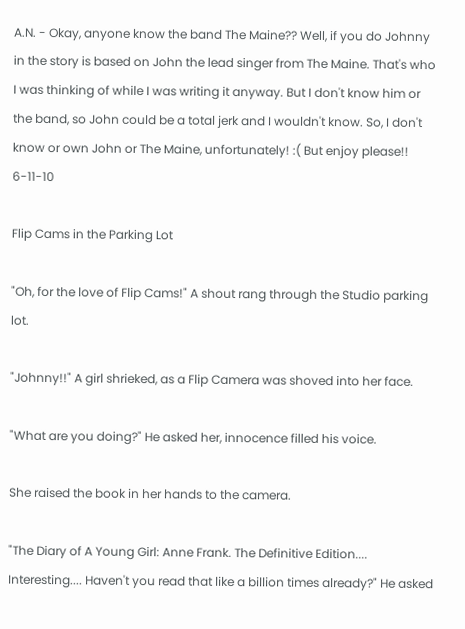A.N. - Okay, anyone know the band The Maine?? Well, if you do Johnny in the story is based on John the lead singer from The Maine. That's who I was thinking of while I was writing it anyway. But I don't know him or the band, so John could be a total jerk and I wouldn't know. So, I don't know or own John or The Maine, unfortunately! :( But enjoy please!! 6-11-10

Flip Cams in the Parking Lot

"Oh, for the love of Flip Cams!" A shout rang through the Studio parking lot.

"Johnny!!" A girl shrieked, as a Flip Camera was shoved into her face.

"What are you doing?" He asked her, innocence filled his voice.

She raised the book in her hands to the camera.

"The Diary of A Young Girl: Anne Frank. The Definitive Edition.... Interesting.... Haven't you read that like a billion times already?" He asked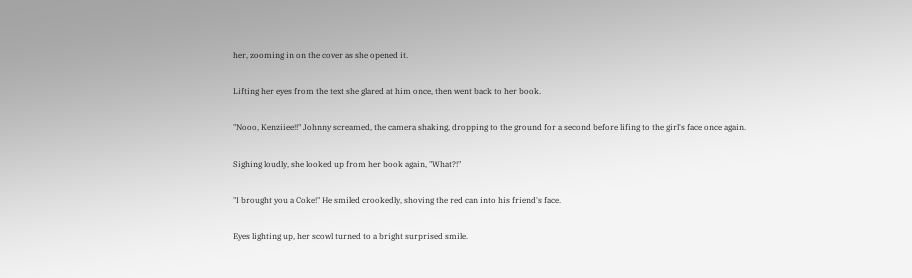her, zooming in on the cover as she opened it.

Lifting her eyes from the text she glared at him once, then went back to her book.

"Nooo, Kenziiee!!" Johnny screamed, the camera shaking, dropping to the ground for a second before lifing to the girl's face once again.

Sighing loudly, she looked up from her book again, "What?!"

"I brought you a Coke!" He smiled crookedly, shoving the red can into his friend's face.

Eyes lighting up, her scowl turned to a bright surprised smile.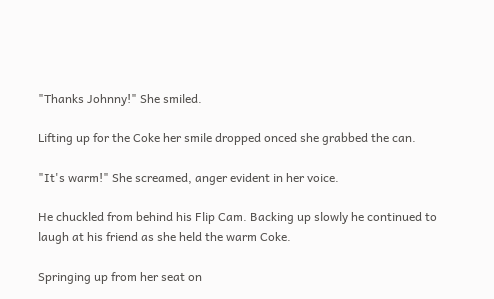"Thanks Johnny!" She smiled.

Lifting up for the Coke her smile dropped onced she grabbed the can.

"It's warm!" She screamed, anger evident in her voice.

He chuckled from behind his Flip Cam. Backing up slowly he continued to laugh at his friend as she held the warm Coke.

Springing up from her seat on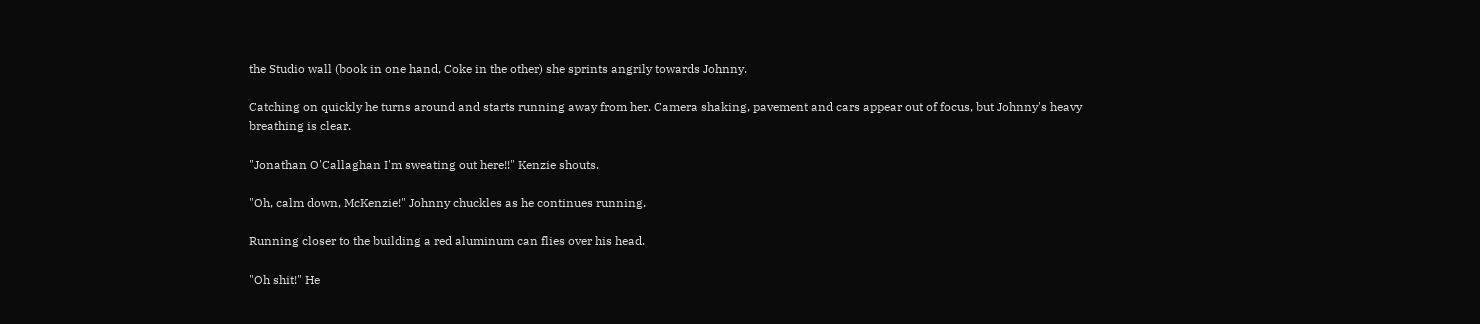the Studio wall (book in one hand, Coke in the other) she sprints angrily towards Johnny.

Catching on quickly he turns around and starts running away from her. Camera shaking, pavement and cars appear out of focus, but Johnny's heavy breathing is clear.

"Jonathan O'Callaghan I'm sweating out here!!" Kenzie shouts.

"Oh, calm down, McKenzie!" Johnny chuckles as he continues running.

Running closer to the building a red aluminum can flies over his head.

"Oh shit!" He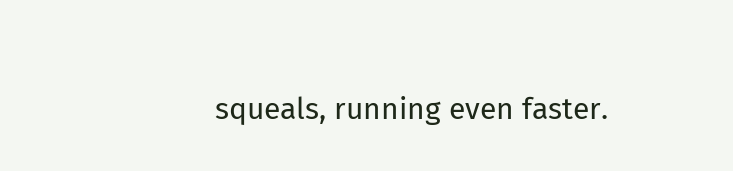squeals, running even faster.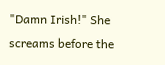"Damn Irish!" She screams before the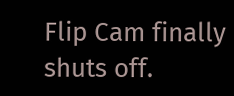Flip Cam finally shuts off.